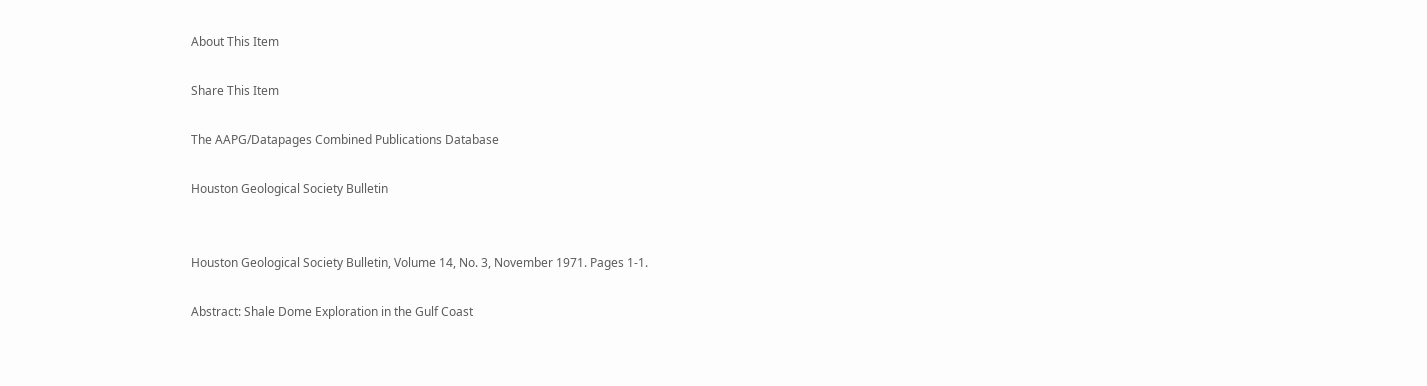About This Item

Share This Item

The AAPG/Datapages Combined Publications Database

Houston Geological Society Bulletin


Houston Geological Society Bulletin, Volume 14, No. 3, November 1971. Pages 1-1.

Abstract: Shale Dome Exploration in the Gulf Coast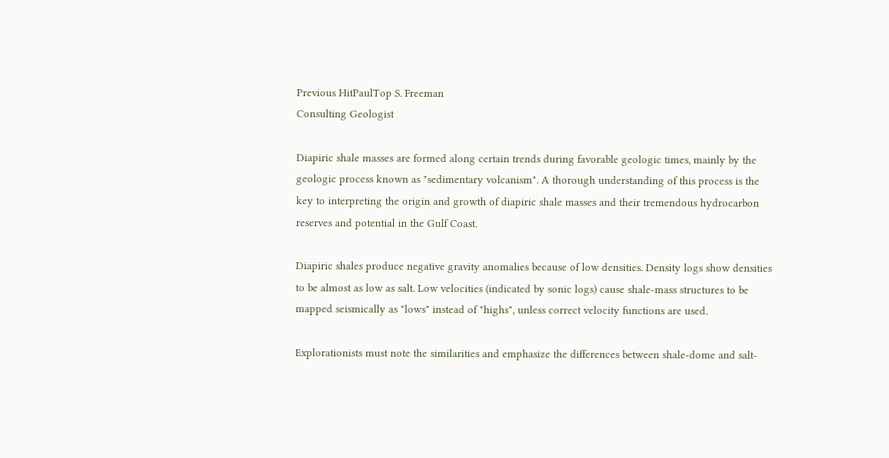Previous HitPaulTop S. Freeman
Consulting Geologist

Diapiric shale masses are formed along certain trends during favorable geologic times, mainly by the geologic process known as "sedimentary volcanism". A thorough understanding of this process is the key to interpreting the origin and growth of diapiric shale masses and their tremendous hydrocarbon reserves and potential in the Gulf Coast.

Diapiric shales produce negative gravity anomalies because of low densities. Density logs show densities to be almost as low as salt. Low velocities (indicated by sonic logs) cause shale-mass structures to be mapped seismically as "lows" instead of "highs", unless correct velocity functions are used.

Explorationists must note the similarities and emphasize the differences between shale-dome and salt-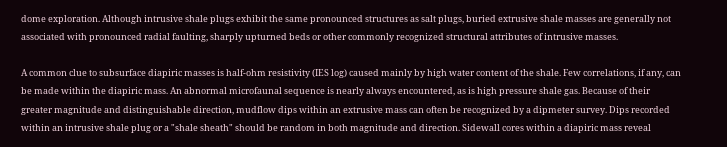dome exploration. Although intrusive shale plugs exhibit the same pronounced structures as salt plugs, buried extrusive shale masses are generally not associated with pronounced radial faulting, sharply upturned beds or other commonly recognized structural attributes of intrusive masses.

A common clue to subsurface diapiric masses is half-ohm resistivity (IES log) caused mainly by high water content of the shale. Few correlations, if any, can be made within the diapiric mass. An abnormal microfaunal sequence is nearly always encountered, as is high pressure shale gas. Because of their greater magnitude and distinguishable direction, mudflow dips within an extrusive mass can often be recognized by a dipmeter survey. Dips recorded within an intrusive shale plug or a "shale sheath" should be random in both magnitude and direction. Sidewall cores within a diapiric mass reveal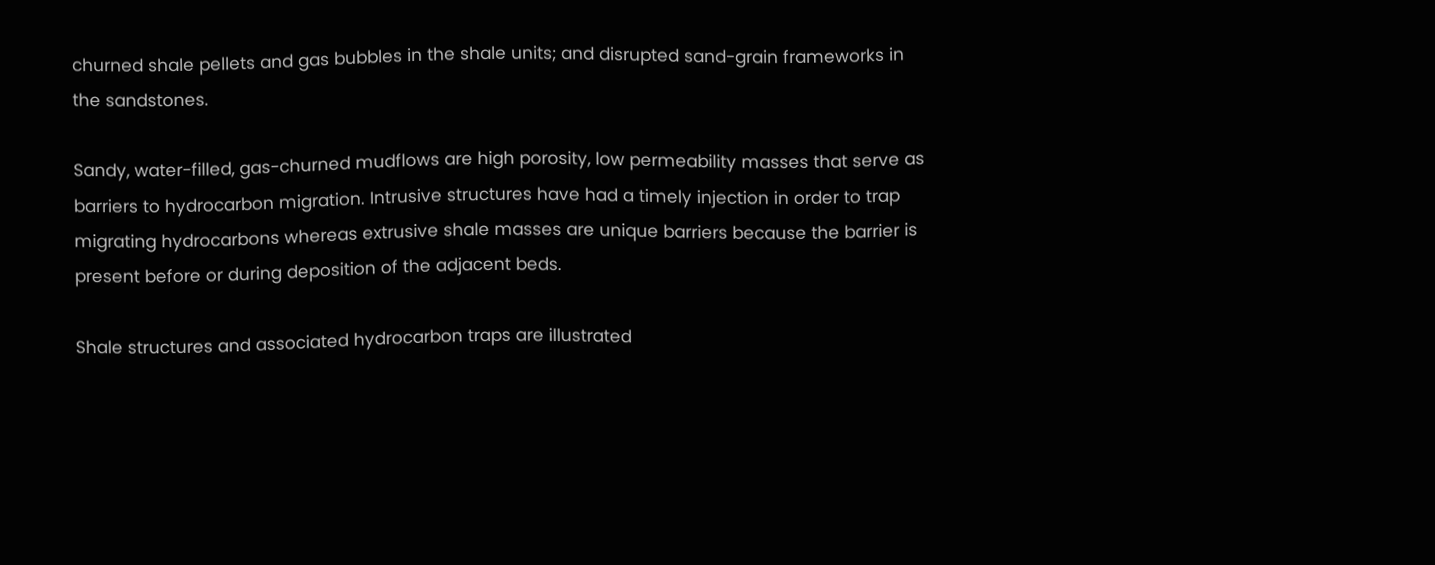churned shale pellets and gas bubbles in the shale units; and disrupted sand-grain frameworks in the sandstones.

Sandy, water-filled, gas-churned mudflows are high porosity, low permeability masses that serve as barriers to hydrocarbon migration. Intrusive structures have had a timely injection in order to trap migrating hydrocarbons whereas extrusive shale masses are unique barriers because the barrier is present before or during deposition of the adjacent beds.

Shale structures and associated hydrocarbon traps are illustrated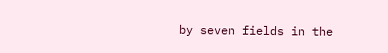by seven fields in the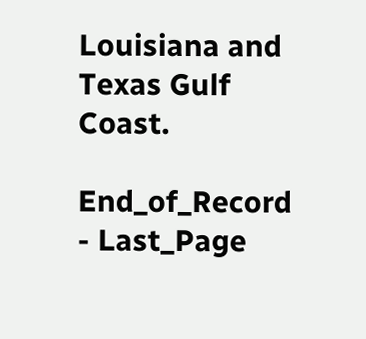Louisiana and Texas Gulf Coast.

End_of_Record - Last_Page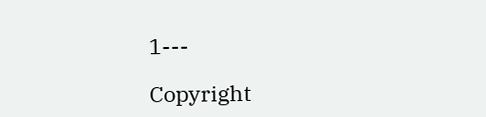1---

Copyright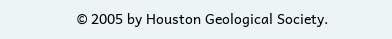© 2005 by Houston Geological Society.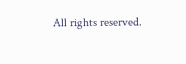All rights reserved.